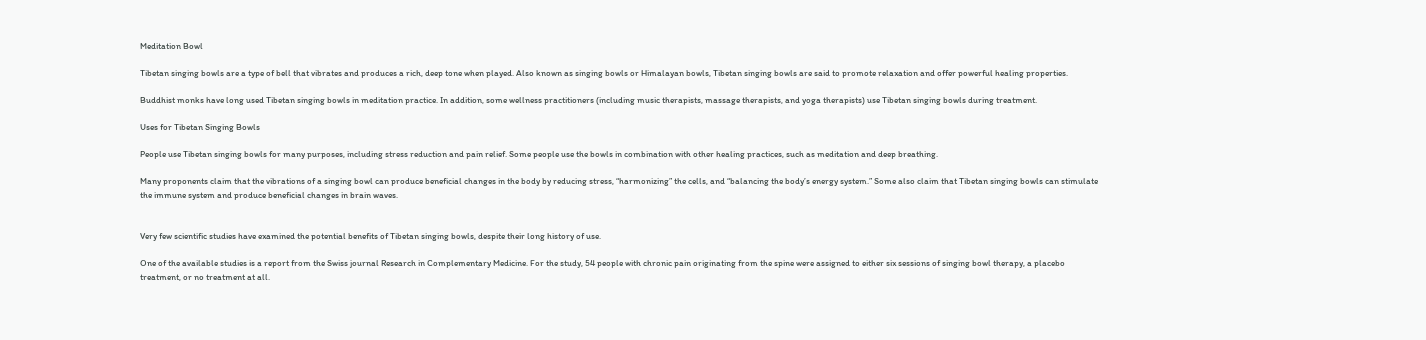Meditation Bowl

Tibetan singing bowls are a type of bell that vibrates and produces a rich, deep tone when played. Also known as singing bowls or Himalayan bowls, Tibetan singing bowls are said to promote relaxation and offer powerful healing properties.

Buddhist monks have long used Tibetan singing bowls in meditation practice. In addition, some wellness practitioners (including music therapists, massage therapists, and yoga therapists) use Tibetan singing bowls during treatment.

Uses for Tibetan Singing Bowls

People use Tibetan singing bowls for many purposes, including stress reduction and pain relief. Some people use the bowls in combination with other healing practices, such as meditation and deep breathing.

Many proponents claim that the vibrations of a singing bowl can produce beneficial changes in the body by reducing stress, “harmonizing” the cells, and “balancing the body’s energy system.” Some also claim that Tibetan singing bowls can stimulate the immune system and produce beneficial changes in brain waves.


Very few scientific studies have examined the potential benefits of Tibetan singing bowls, despite their long history of use.

One of the available studies is a report from the Swiss journal Research in Complementary Medicine. For the study, 54 people with chronic pain originating from the spine were assigned to either six sessions of singing bowl therapy, a placebo treatment, or no treatment at all.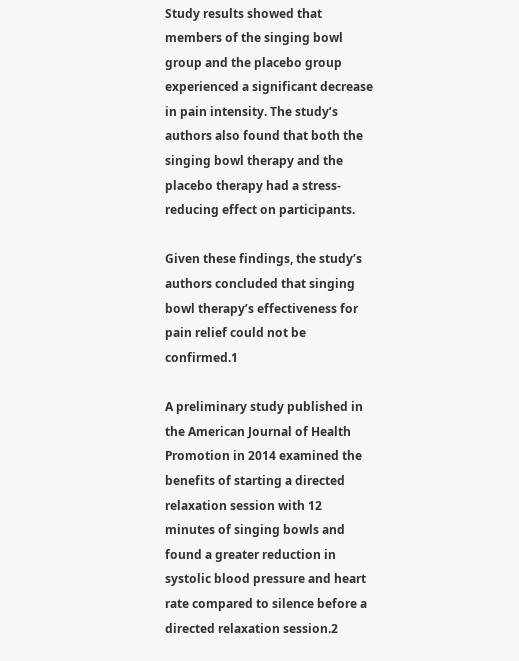Study results showed that members of the singing bowl group and the placebo group experienced a significant decrease in pain intensity. The study’s authors also found that both the singing bowl therapy and the placebo therapy had a stress-reducing effect on participants.

Given these findings, the study’s authors concluded that singing bowl therapy’s effectiveness for pain relief could not be confirmed.1

A preliminary study published in the American Journal of Health Promotion in 2014 examined the benefits of starting a directed relaxation session with 12 minutes of singing bowls and found a greater reduction in systolic blood pressure and heart rate compared to silence before a directed relaxation session.2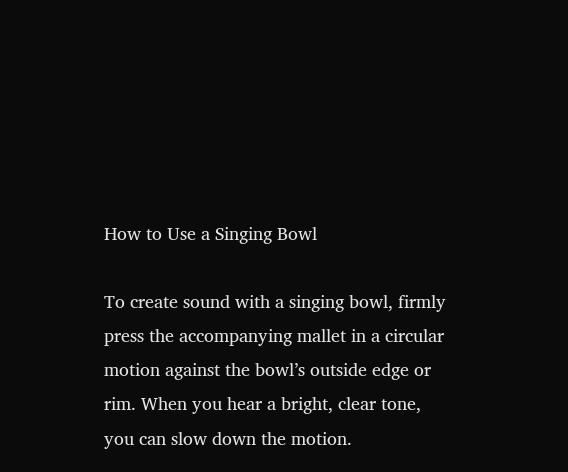How to Use a Singing Bowl

To create sound with a singing bowl, firmly press the accompanying mallet in a circular motion against the bowl’s outside edge or rim. When you hear a bright, clear tone, you can slow down the motion.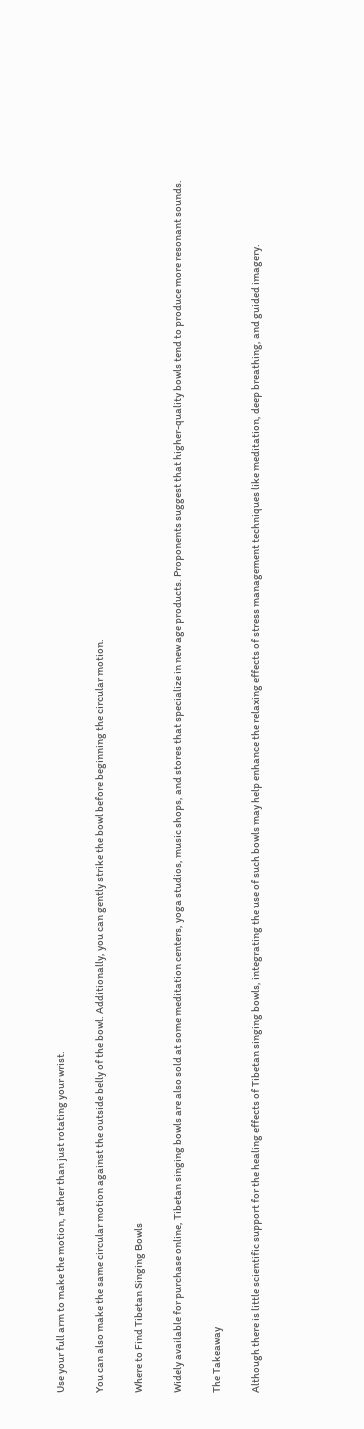Use your full arm to make the motion, rather than just rotating your wrist.

You can also make the same circular motion against the outside belly of the bowl. Additionally, you can gently strike the bowl before beginning the circular motion.

Where to Find Tibetan Singing Bowls

Widely available for purchase online, Tibetan singing bowls are also sold at some meditation centers, yoga studios, music shops, and stores that specialize in new age products. Proponents suggest that higher-quality bowls tend to produce more resonant sounds.

The Takeaway

Although there is little scientific support for the healing effects of Tibetan singing bowls, integrating the use of such bowls may help enhance the relaxing effects of stress management techniques like meditation, deep breathing, and guided imagery.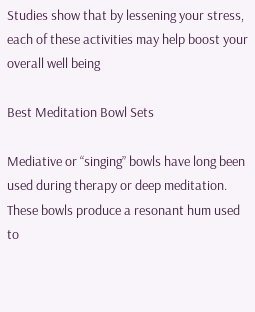Studies show that by lessening your stress, each of these activities may help boost your overall well being

Best Meditation Bowl Sets

Mediative or “singing” bowls have long been used during therapy or deep meditation. These bowls produce a resonant hum used to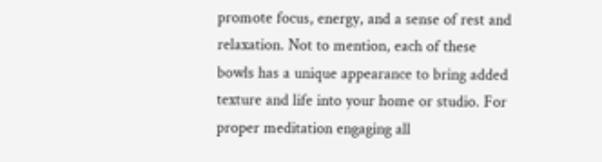promote focus, energy, and a sense of rest and relaxation. Not to mention, each of these bowls has a unique appearance to bring added texture and life into your home or studio. For proper meditation engaging all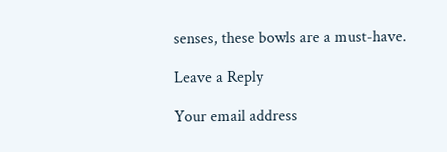senses, these bowls are a must-have.

Leave a Reply

Your email address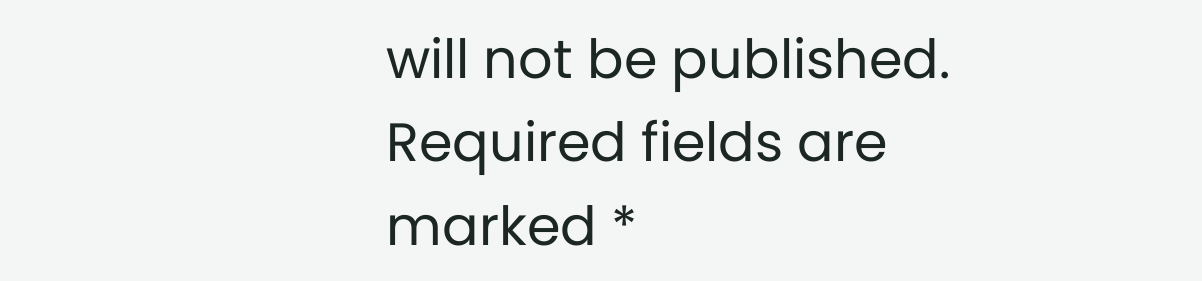will not be published. Required fields are marked *